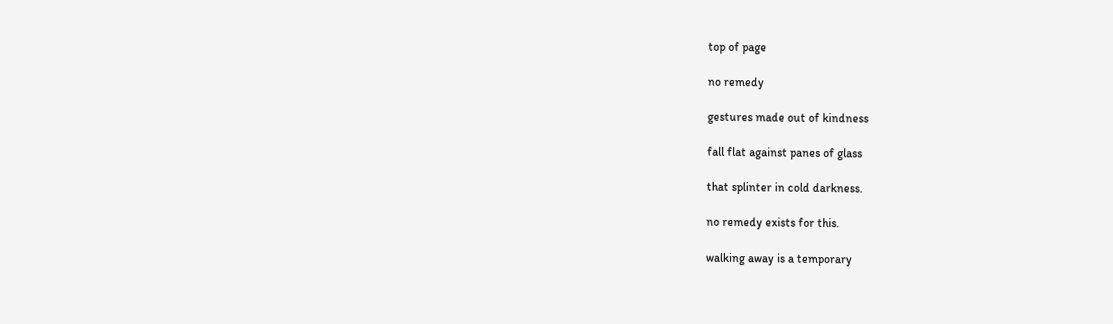top of page

no remedy

gestures made out of kindness

fall flat against panes of glass

that splinter in cold darkness.

no remedy exists for this.

walking away is a temporary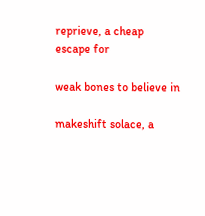reprieve, a cheap escape for

weak bones to believe in

makeshift solace, a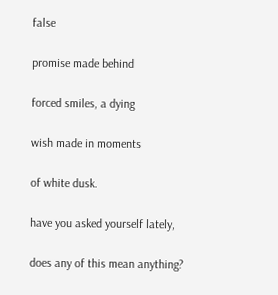false

promise made behind

forced smiles, a dying

wish made in moments

of white dusk.

have you asked yourself lately,

does any of this mean anything?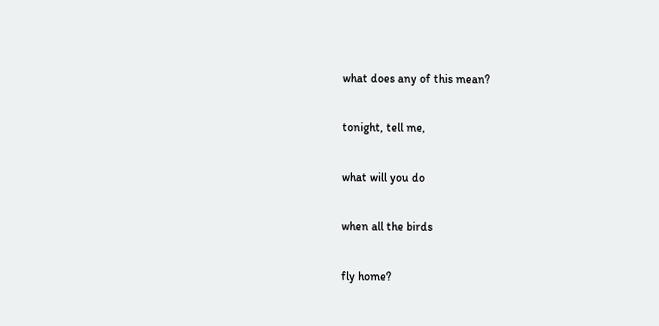what does any of this mean?

tonight, tell me,

what will you do

when all the birds

fly home?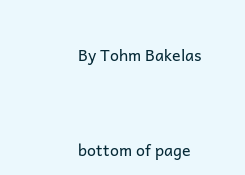By Tohm Bakelas


bottom of page